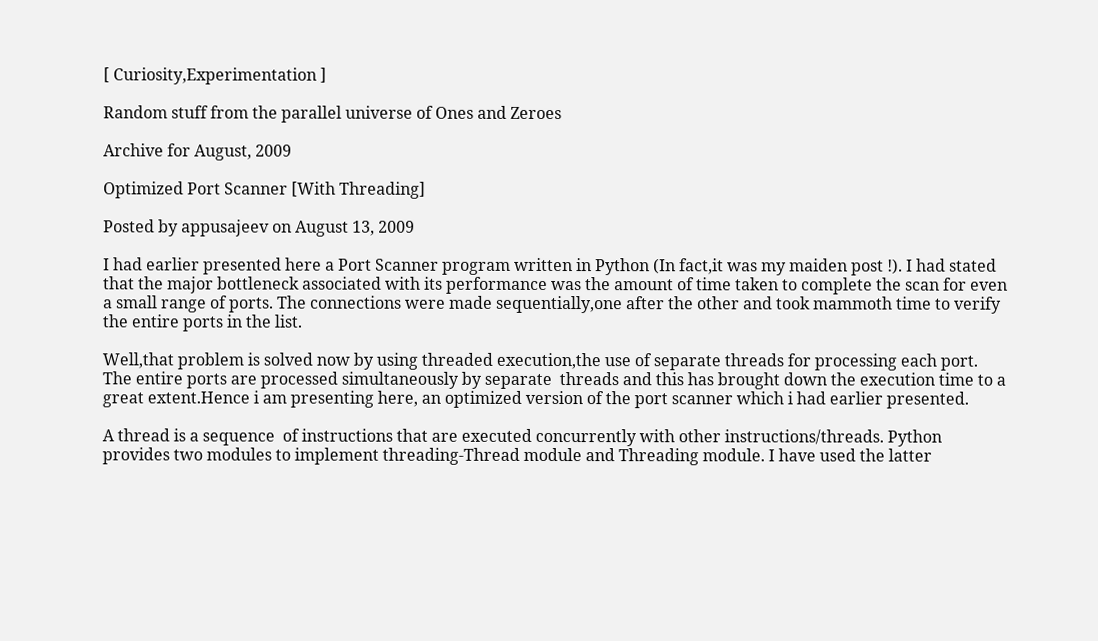[ Curiosity,Experimentation ]

Random stuff from the parallel universe of Ones and Zeroes

Archive for August, 2009

Optimized Port Scanner [With Threading]

Posted by appusajeev on August 13, 2009

I had earlier presented here a Port Scanner program written in Python (In fact,it was my maiden post !). I had stated that the major bottleneck associated with its performance was the amount of time taken to complete the scan for even a small range of ports. The connections were made sequentially,one after the other and took mammoth time to verify the entire ports in the list.

Well,that problem is solved now by using threaded execution,the use of separate threads for processing each port. The entire ports are processed simultaneously by separate  threads and this has brought down the execution time to a great extent.Hence i am presenting here, an optimized version of the port scanner which i had earlier presented.

A thread is a sequence  of instructions that are executed concurrently with other instructions/threads. Python provides two modules to implement threading-Thread module and Threading module. I have used the latter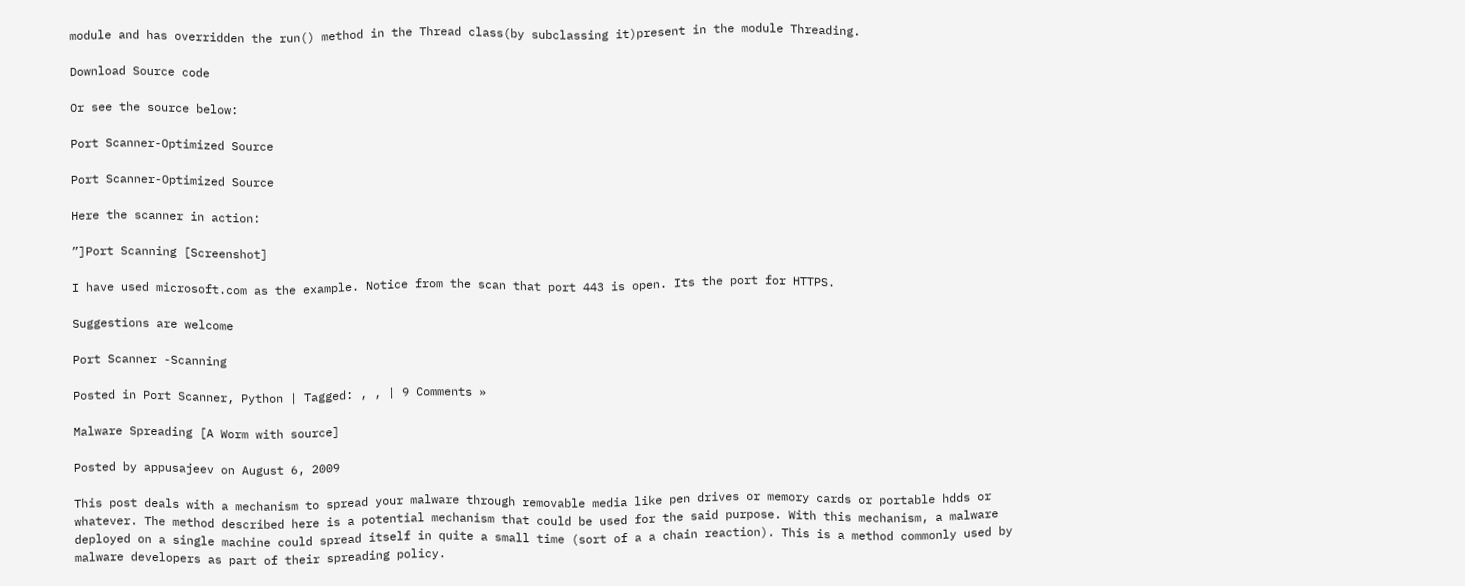module and has overridden the run() method in the Thread class(by subclassing it)present in the module Threading.

Download Source code

Or see the source below:

Port Scanner-Optimized Source

Port Scanner-Optimized Source

Here the scanner in action:

”]Port Scanning [Screenshot]

I have used microsoft.com as the example. Notice from the scan that port 443 is open. Its the port for HTTPS.

Suggestions are welcome

Port Scanner -Scanning

Posted in Port Scanner, Python | Tagged: , , | 9 Comments »

Malware Spreading [A Worm with source]

Posted by appusajeev on August 6, 2009

This post deals with a mechanism to spread your malware through removable media like pen drives or memory cards or portable hdds or whatever. The method described here is a potential mechanism that could be used for the said purpose. With this mechanism, a malware deployed on a single machine could spread itself in quite a small time (sort of a a chain reaction). This is a method commonly used by malware developers as part of their spreading policy.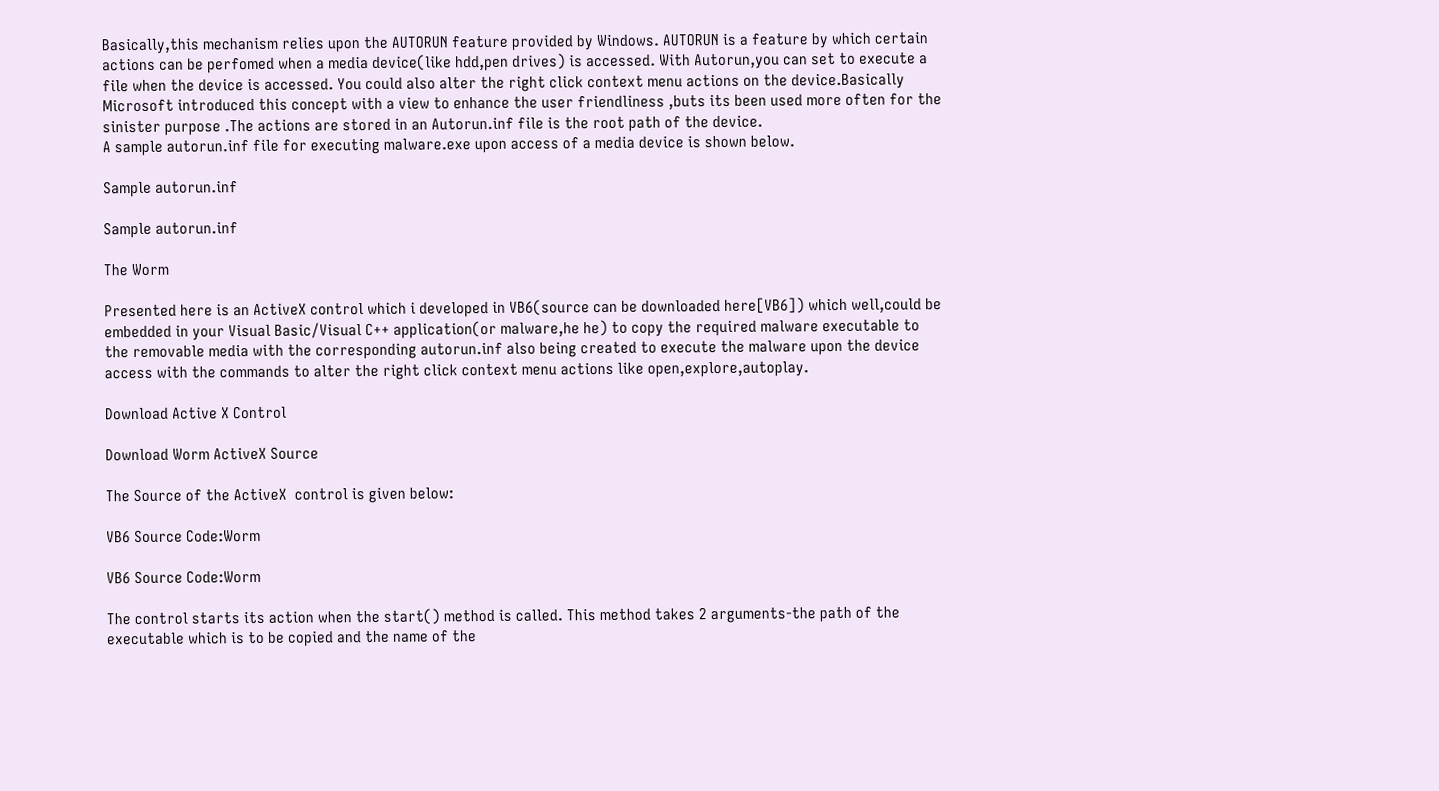Basically,this mechanism relies upon the AUTORUN feature provided by Windows. AUTORUN is a feature by which certain actions can be perfomed when a media device(like hdd,pen drives) is accessed. With Autorun,you can set to execute a file when the device is accessed. You could also alter the right click context menu actions on the device.Basically Microsoft introduced this concept with a view to enhance the user friendliness ,buts its been used more often for the sinister purpose .The actions are stored in an Autorun.inf file is the root path of the device.
A sample autorun.inf file for executing malware.exe upon access of a media device is shown below.

Sample autorun.inf

Sample autorun.inf

The Worm

Presented here is an ActiveX control which i developed in VB6(source can be downloaded here[VB6]) which well,could be embedded in your Visual Basic/Visual C++ application(or malware,he he) to copy the required malware executable to the removable media with the corresponding autorun.inf also being created to execute the malware upon the device access with the commands to alter the right click context menu actions like open,explore,autoplay.

Download Active X Control

Download Worm ActiveX Source

The Source of the ActiveX  control is given below:

VB6 Source Code:Worm

VB6 Source Code:Worm

The control starts its action when the start() method is called. This method takes 2 arguments-the path of the executable which is to be copied and the name of the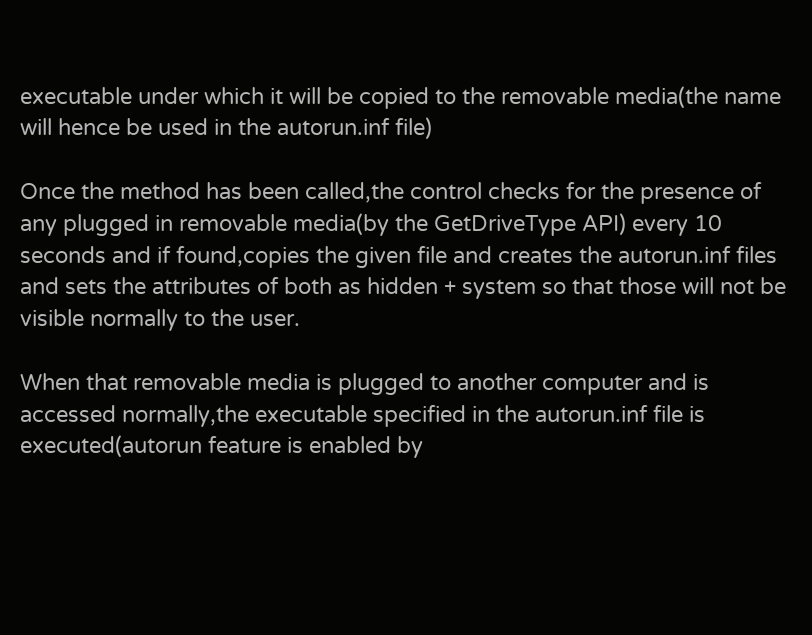executable under which it will be copied to the removable media(the name will hence be used in the autorun.inf file)

Once the method has been called,the control checks for the presence of any plugged in removable media(by the GetDriveType API) every 10 seconds and if found,copies the given file and creates the autorun.inf files and sets the attributes of both as hidden + system so that those will not be visible normally to the user.

When that removable media is plugged to another computer and is accessed normally,the executable specified in the autorun.inf file is executed(autorun feature is enabled by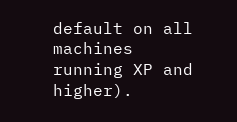default on all machines running XP and higher).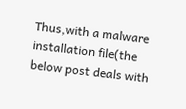Thus,with a malware installation file(the below post deals with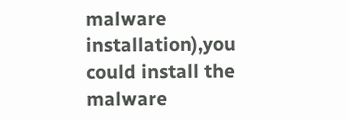malware installation),you could install the malware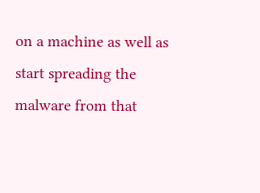on a machine as well as start spreading the malware from that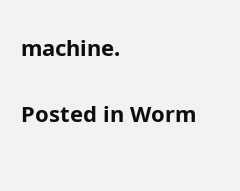machine.

Posted in Worm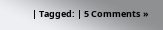| Tagged: | 5 Comments »